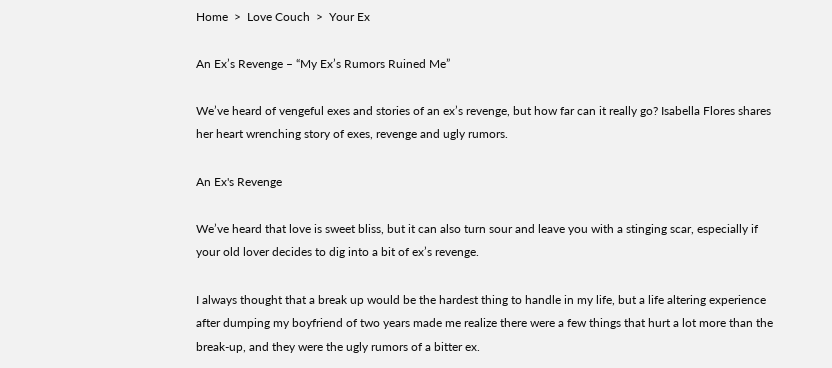Home  >  Love Couch  >  Your Ex

An Ex’s Revenge – “My Ex’s Rumors Ruined Me”

We’ve heard of vengeful exes and stories of an ex’s revenge, but how far can it really go? Isabella Flores shares her heart wrenching story of exes, revenge and ugly rumors.

An Ex's Revenge

We’ve heard that love is sweet bliss, but it can also turn sour and leave you with a stinging scar, especially if your old lover decides to dig into a bit of ex’s revenge.

I always thought that a break up would be the hardest thing to handle in my life, but a life altering experience after dumping my boyfriend of two years made me realize there were a few things that hurt a lot more than the break-up, and they were the ugly rumors of a bitter ex.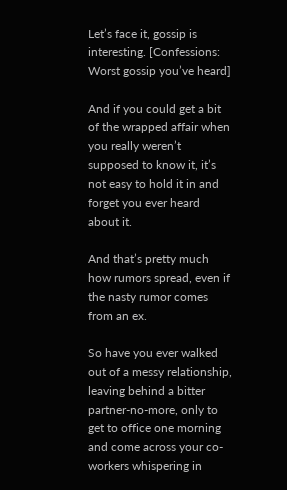Let’s face it, gossip is interesting. [Confessions: Worst gossip you’ve heard]

And if you could get a bit of the wrapped affair when you really weren’t supposed to know it, it’s not easy to hold it in and forget you ever heard about it.

And that’s pretty much how rumors spread, even if the nasty rumor comes from an ex.

So have you ever walked out of a messy relationship, leaving behind a bitter partner-no-more, only to get to office one morning and come across your co-workers whispering in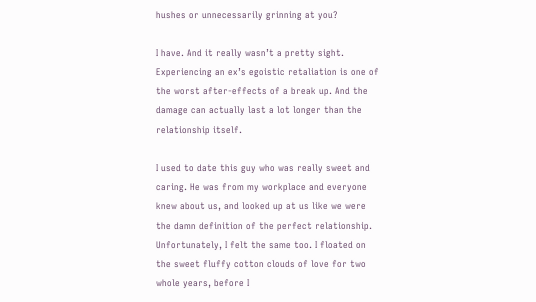hushes or unnecessarily grinning at you?

I have. And it really wasn’t a pretty sight. Experiencing an ex’s egoistic retaliation is one of the worst after-effects of a break up. And the damage can actually last a lot longer than the relationship itself.

I used to date this guy who was really sweet and caring. He was from my workplace and everyone knew about us, and looked up at us like we were the damn definition of the perfect relationship. Unfortunately, I felt the same too. I floated on the sweet fluffy cotton clouds of love for two whole years, before I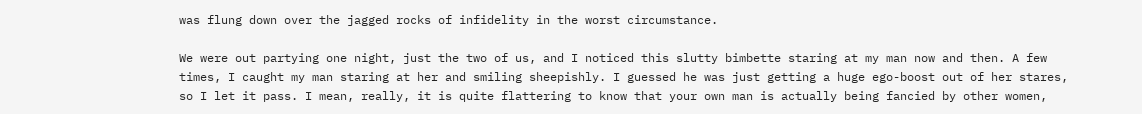was flung down over the jagged rocks of infidelity in the worst circumstance.

We were out partying one night, just the two of us, and I noticed this slutty bimbette staring at my man now and then. A few times, I caught my man staring at her and smiling sheepishly. I guessed he was just getting a huge ego-boost out of her stares, so I let it pass. I mean, really, it is quite flattering to know that your own man is actually being fancied by other women,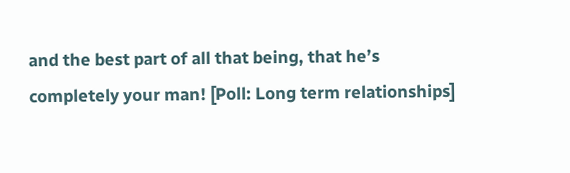and the best part of all that being, that he’s completely your man! [Poll: Long term relationships]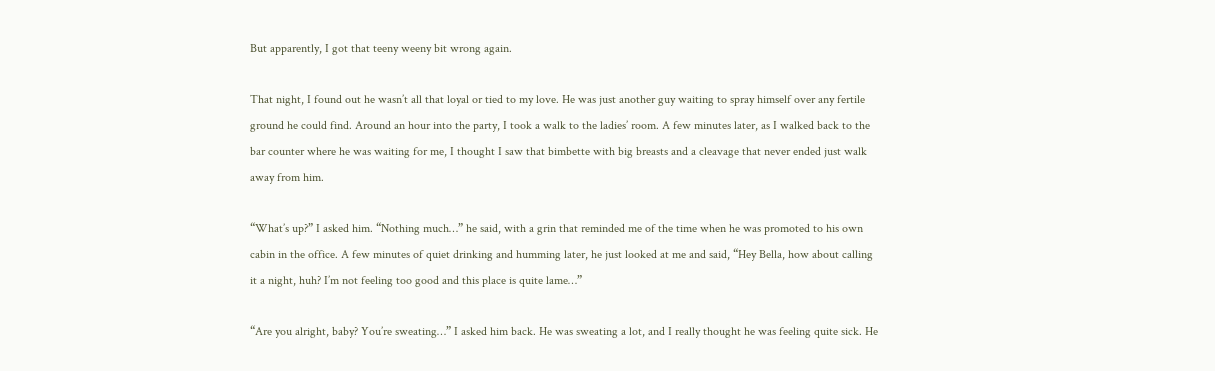But apparently, I got that teeny weeny bit wrong again.

That night, I found out he wasn’t all that loyal or tied to my love. He was just another guy waiting to spray himself over any fertile ground he could find. Around an hour into the party, I took a walk to the ladies’ room. A few minutes later, as I walked back to the bar counter where he was waiting for me, I thought I saw that bimbette with big breasts and a cleavage that never ended just walk away from him.

“What’s up?” I asked him. “Nothing much…” he said, with a grin that reminded me of the time when he was promoted to his own cabin in the office. A few minutes of quiet drinking and humming later, he just looked at me and said, “Hey Bella, how about calling it a night, huh? I’m not feeling too good and this place is quite lame…”

“Are you alright, baby? You’re sweating…” I asked him back. He was sweating a lot, and I really thought he was feeling quite sick. He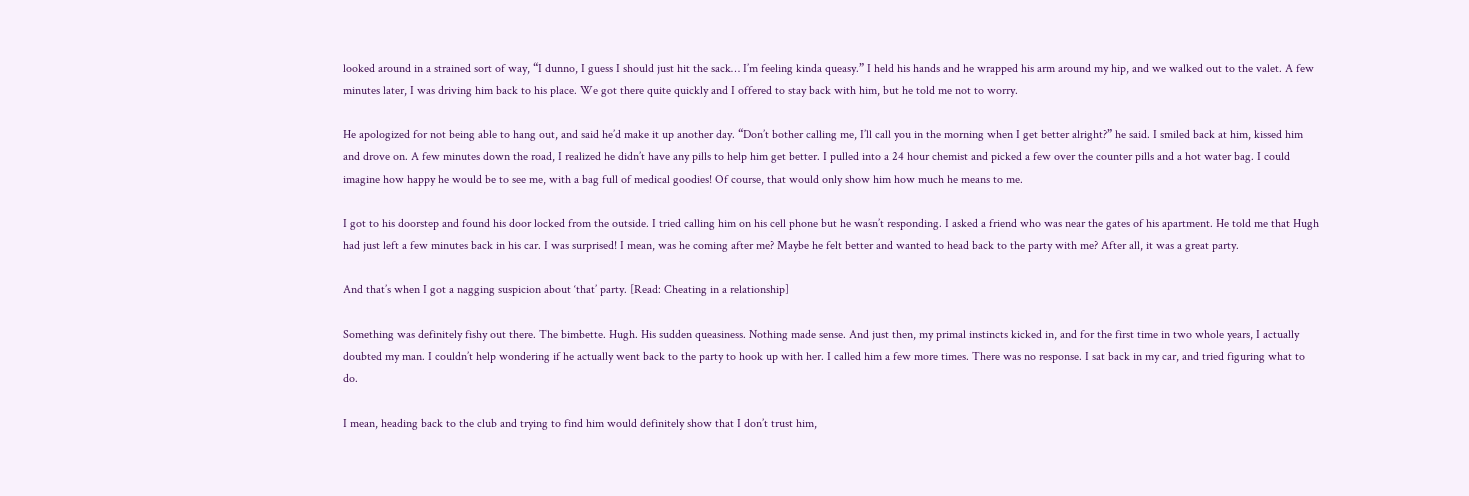looked around in a strained sort of way, “I dunno, I guess I should just hit the sack… I’m feeling kinda queasy.” I held his hands and he wrapped his arm around my hip, and we walked out to the valet. A few minutes later, I was driving him back to his place. We got there quite quickly and I offered to stay back with him, but he told me not to worry.

He apologized for not being able to hang out, and said he’d make it up another day. “Don’t bother calling me, I’ll call you in the morning when I get better alright?” he said. I smiled back at him, kissed him and drove on. A few minutes down the road, I realized he didn’t have any pills to help him get better. I pulled into a 24 hour chemist and picked a few over the counter pills and a hot water bag. I could imagine how happy he would be to see me, with a bag full of medical goodies! Of course, that would only show him how much he means to me.

I got to his doorstep and found his door locked from the outside. I tried calling him on his cell phone but he wasn’t responding. I asked a friend who was near the gates of his apartment. He told me that Hugh had just left a few minutes back in his car. I was surprised! I mean, was he coming after me? Maybe he felt better and wanted to head back to the party with me? After all, it was a great party.

And that’s when I got a nagging suspicion about ‘that’ party. [Read: Cheating in a relationship]

Something was definitely fishy out there. The bimbette. Hugh. His sudden queasiness. Nothing made sense. And just then, my primal instincts kicked in, and for the first time in two whole years, I actually doubted my man. I couldn’t help wondering if he actually went back to the party to hook up with her. I called him a few more times. There was no response. I sat back in my car, and tried figuring what to do.

I mean, heading back to the club and trying to find him would definitely show that I don’t trust him,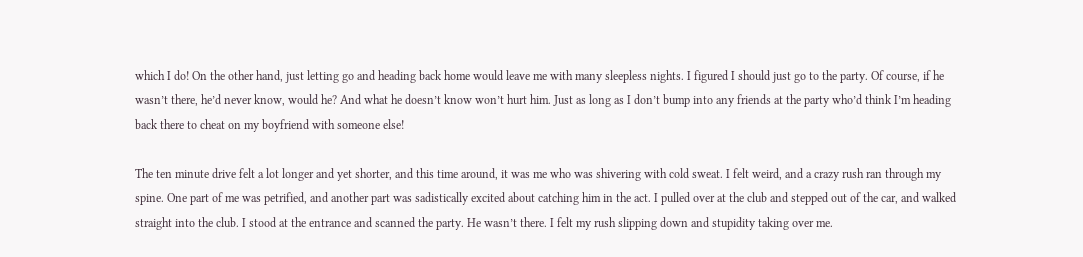which I do! On the other hand, just letting go and heading back home would leave me with many sleepless nights. I figured I should just go to the party. Of course, if he wasn’t there, he’d never know, would he? And what he doesn’t know won’t hurt him. Just as long as I don’t bump into any friends at the party who’d think I’m heading back there to cheat on my boyfriend with someone else!

The ten minute drive felt a lot longer and yet shorter, and this time around, it was me who was shivering with cold sweat. I felt weird, and a crazy rush ran through my spine. One part of me was petrified, and another part was sadistically excited about catching him in the act. I pulled over at the club and stepped out of the car, and walked straight into the club. I stood at the entrance and scanned the party. He wasn’t there. I felt my rush slipping down and stupidity taking over me.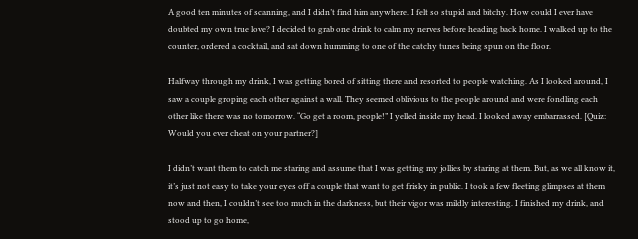A good ten minutes of scanning, and I didn’t find him anywhere. I felt so stupid and bitchy. How could I ever have doubted my own true love? I decided to grab one drink to calm my nerves before heading back home. I walked up to the counter, ordered a cocktail, and sat down humming to one of the catchy tunes being spun on the floor.

Halfway through my drink, I was getting bored of sitting there and resorted to people watching. As I looked around, I saw a couple groping each other against a wall. They seemed oblivious to the people around and were fondling each other like there was no tomorrow. “Go get a room, people!” I yelled inside my head. I looked away embarrassed. [Quiz: Would you ever cheat on your partner?]

I didn’t want them to catch me staring and assume that I was getting my jollies by staring at them. But, as we all know it, it’s just not easy to take your eyes off a couple that want to get frisky in public. I took a few fleeting glimpses at them now and then, I couldn’t see too much in the darkness, but their vigor was mildly interesting. I finished my drink, and stood up to go home,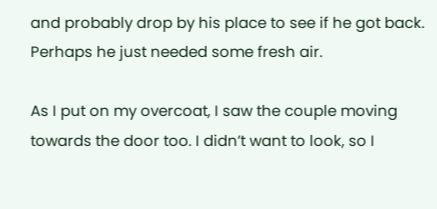and probably drop by his place to see if he got back. Perhaps he just needed some fresh air.

As I put on my overcoat, I saw the couple moving towards the door too. I didn’t want to look, so I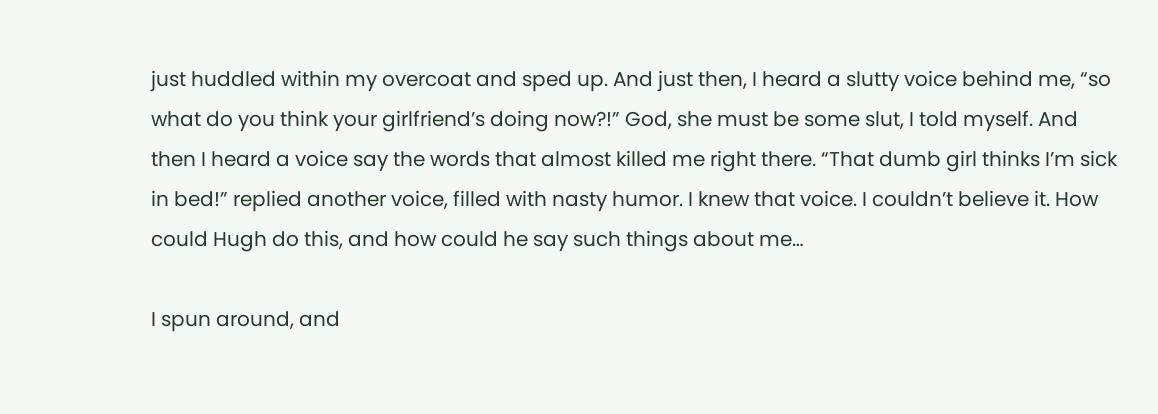just huddled within my overcoat and sped up. And just then, I heard a slutty voice behind me, “so what do you think your girlfriend’s doing now?!” God, she must be some slut, I told myself. And then I heard a voice say the words that almost killed me right there. “That dumb girl thinks I’m sick in bed!” replied another voice, filled with nasty humor. I knew that voice. I couldn’t believe it. How could Hugh do this, and how could he say such things about me…

I spun around, and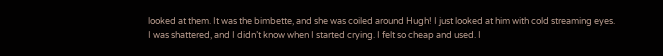looked at them. It was the bimbette, and she was coiled around Hugh! I just looked at him with cold streaming eyes. I was shattered, and I didn’t know when I started crying. I felt so cheap and used. I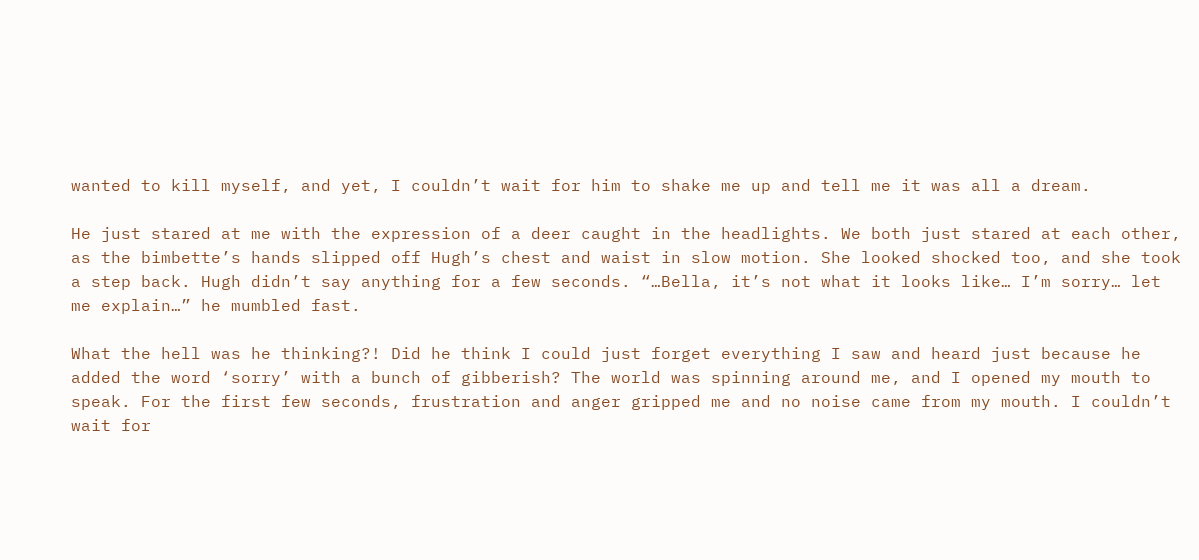wanted to kill myself, and yet, I couldn’t wait for him to shake me up and tell me it was all a dream.

He just stared at me with the expression of a deer caught in the headlights. We both just stared at each other, as the bimbette’s hands slipped off Hugh’s chest and waist in slow motion. She looked shocked too, and she took a step back. Hugh didn’t say anything for a few seconds. “…Bella, it’s not what it looks like… I’m sorry… let me explain…” he mumbled fast.

What the hell was he thinking?! Did he think I could just forget everything I saw and heard just because he added the word ‘sorry’ with a bunch of gibberish? The world was spinning around me, and I opened my mouth to speak. For the first few seconds, frustration and anger gripped me and no noise came from my mouth. I couldn’t wait for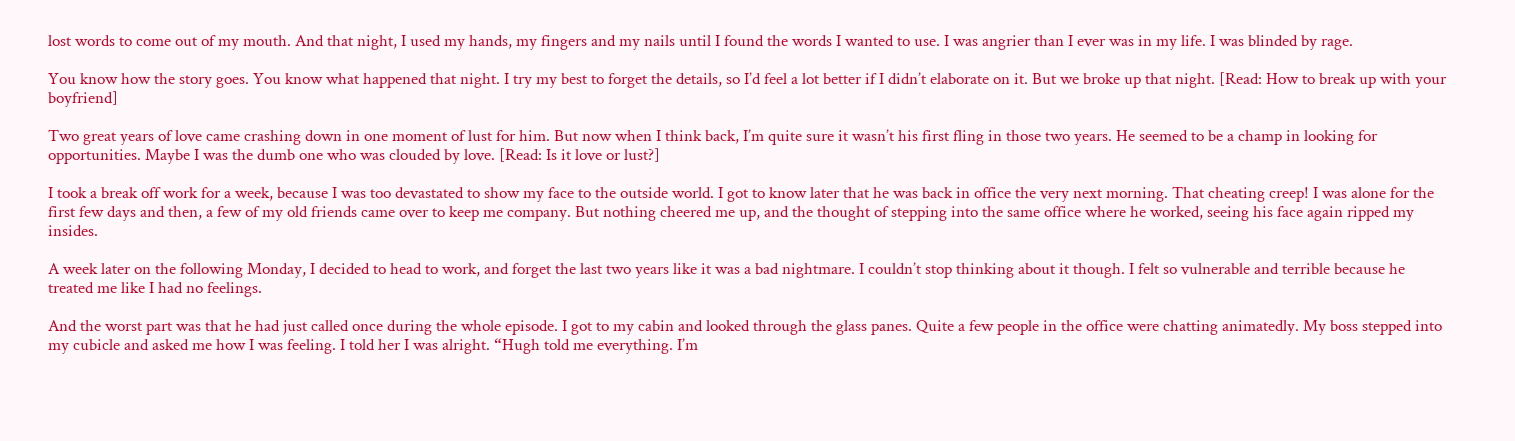lost words to come out of my mouth. And that night, I used my hands, my fingers and my nails until I found the words I wanted to use. I was angrier than I ever was in my life. I was blinded by rage.

You know how the story goes. You know what happened that night. I try my best to forget the details, so I’d feel a lot better if I didn’t elaborate on it. But we broke up that night. [Read: How to break up with your boyfriend]

Two great years of love came crashing down in one moment of lust for him. But now when I think back, I’m quite sure it wasn’t his first fling in those two years. He seemed to be a champ in looking for opportunities. Maybe I was the dumb one who was clouded by love. [Read: Is it love or lust?]

I took a break off work for a week, because I was too devastated to show my face to the outside world. I got to know later that he was back in office the very next morning. That cheating creep! I was alone for the first few days and then, a few of my old friends came over to keep me company. But nothing cheered me up, and the thought of stepping into the same office where he worked, seeing his face again ripped my insides.

A week later on the following Monday, I decided to head to work, and forget the last two years like it was a bad nightmare. I couldn’t stop thinking about it though. I felt so vulnerable and terrible because he treated me like I had no feelings.

And the worst part was that he had just called once during the whole episode. I got to my cabin and looked through the glass panes. Quite a few people in the office were chatting animatedly. My boss stepped into my cubicle and asked me how I was feeling. I told her I was alright. “Hugh told me everything. I’m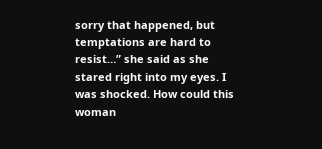sorry that happened, but temptations are hard to resist…” she said as she stared right into my eyes. I was shocked. How could this woman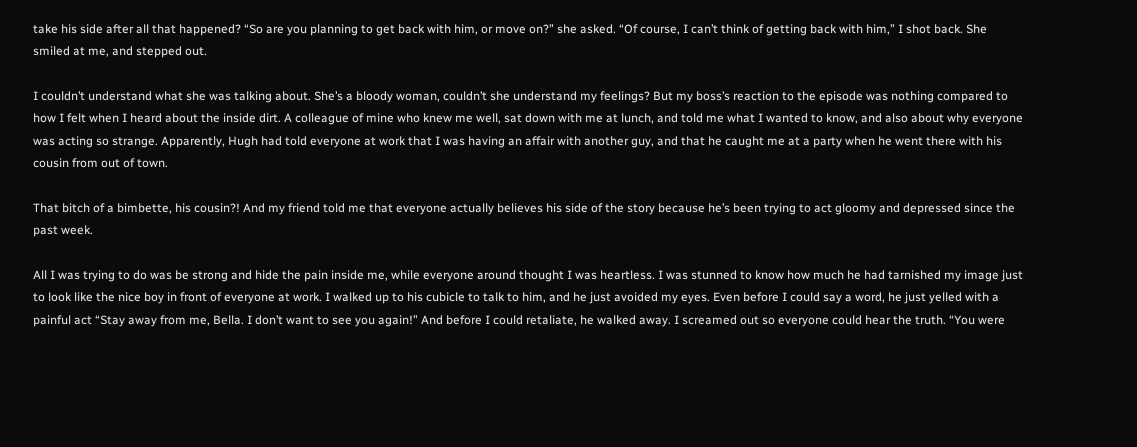take his side after all that happened? “So are you planning to get back with him, or move on?” she asked. “Of course, I can’t think of getting back with him,” I shot back. She smiled at me, and stepped out.

I couldn’t understand what she was talking about. She’s a bloody woman, couldn’t she understand my feelings? But my boss’s reaction to the episode was nothing compared to how I felt when I heard about the inside dirt. A colleague of mine who knew me well, sat down with me at lunch, and told me what I wanted to know, and also about why everyone was acting so strange. Apparently, Hugh had told everyone at work that I was having an affair with another guy, and that he caught me at a party when he went there with his cousin from out of town.

That bitch of a bimbette, his cousin?! And my friend told me that everyone actually believes his side of the story because he’s been trying to act gloomy and depressed since the past week.

All I was trying to do was be strong and hide the pain inside me, while everyone around thought I was heartless. I was stunned to know how much he had tarnished my image just to look like the nice boy in front of everyone at work. I walked up to his cubicle to talk to him, and he just avoided my eyes. Even before I could say a word, he just yelled with a painful act “Stay away from me, Bella. I don’t want to see you again!” And before I could retaliate, he walked away. I screamed out so everyone could hear the truth. “You were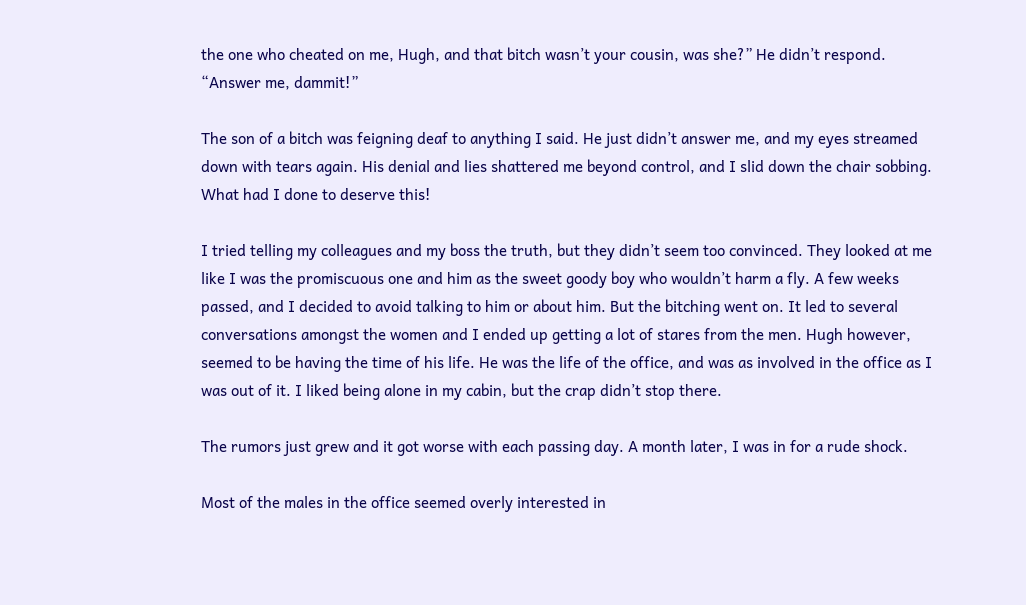the one who cheated on me, Hugh, and that bitch wasn’t your cousin, was she?” He didn’t respond. “Answer me, dammit!”

The son of a bitch was feigning deaf to anything I said. He just didn’t answer me, and my eyes streamed down with tears again. His denial and lies shattered me beyond control, and I slid down the chair sobbing. What had I done to deserve this!

I tried telling my colleagues and my boss the truth, but they didn’t seem too convinced. They looked at me like I was the promiscuous one and him as the sweet goody boy who wouldn’t harm a fly. A few weeks passed, and I decided to avoid talking to him or about him. But the bitching went on. It led to several conversations amongst the women and I ended up getting a lot of stares from the men. Hugh however, seemed to be having the time of his life. He was the life of the office, and was as involved in the office as I was out of it. I liked being alone in my cabin, but the crap didn’t stop there.

The rumors just grew and it got worse with each passing day. A month later, I was in for a rude shock.

Most of the males in the office seemed overly interested in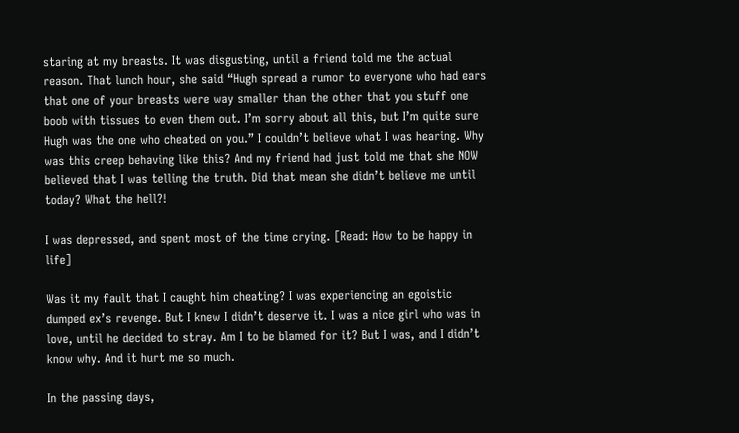staring at my breasts. It was disgusting, until a friend told me the actual reason. That lunch hour, she said “Hugh spread a rumor to everyone who had ears that one of your breasts were way smaller than the other that you stuff one boob with tissues to even them out. I’m sorry about all this, but I’m quite sure Hugh was the one who cheated on you.” I couldn’t believe what I was hearing. Why was this creep behaving like this? And my friend had just told me that she NOW believed that I was telling the truth. Did that mean she didn’t believe me until today? What the hell?!

I was depressed, and spent most of the time crying. [Read: How to be happy in life]

Was it my fault that I caught him cheating? I was experiencing an egoistic dumped ex’s revenge. But I knew I didn’t deserve it. I was a nice girl who was in love, until he decided to stray. Am I to be blamed for it? But I was, and I didn’t know why. And it hurt me so much.

In the passing days,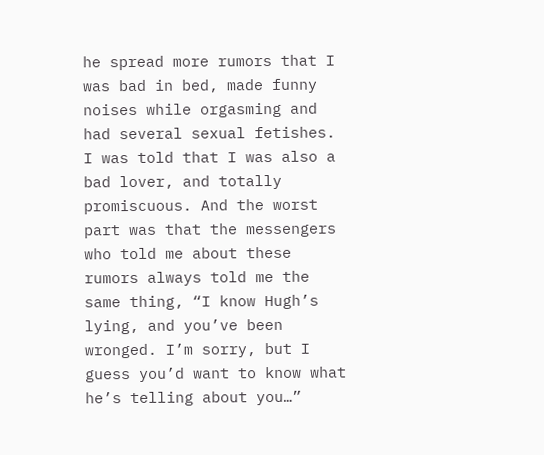he spread more rumors that I was bad in bed, made funny noises while orgasming and had several sexual fetishes. I was told that I was also a bad lover, and totally promiscuous. And the worst part was that the messengers who told me about these rumors always told me the same thing, “I know Hugh’s lying, and you’ve been wronged. I’m sorry, but I guess you’d want to know what he’s telling about you…”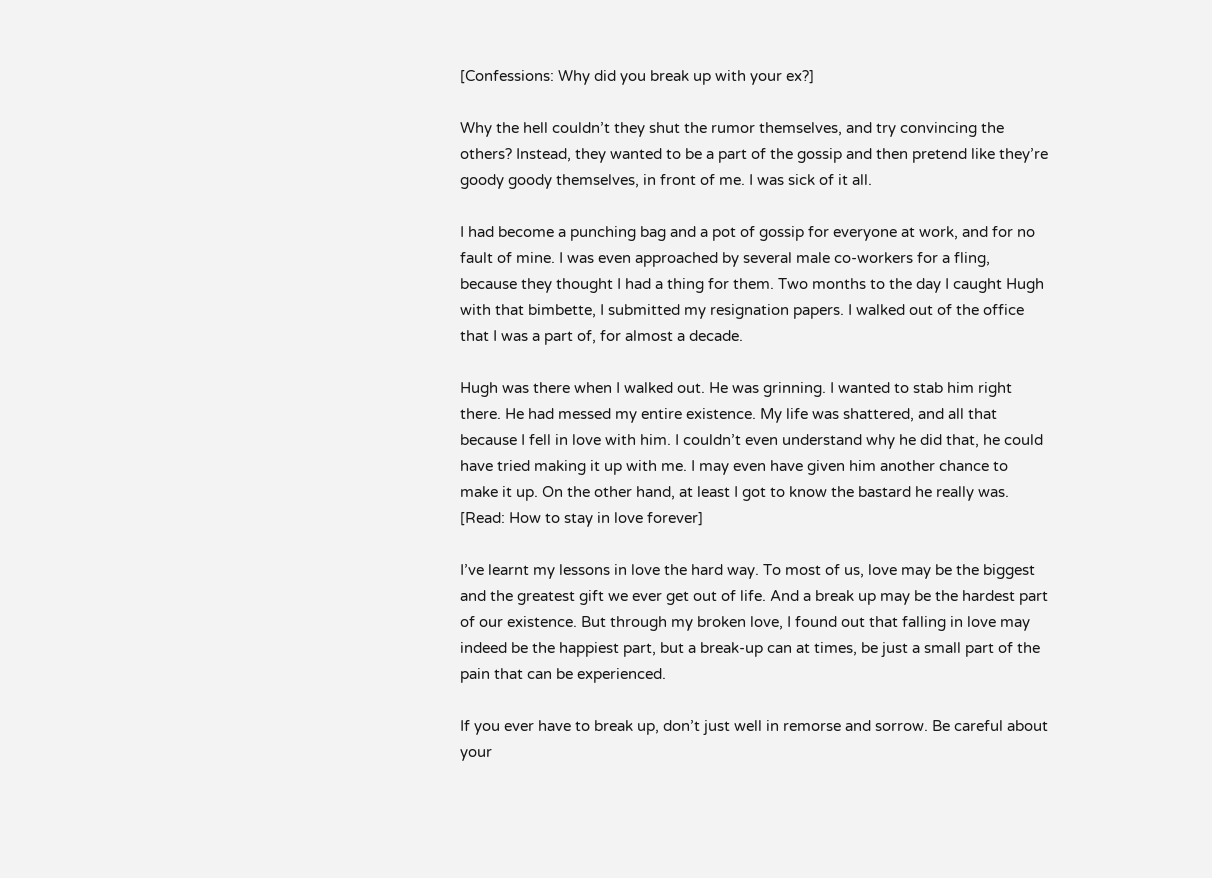[Confessions: Why did you break up with your ex?]

Why the hell couldn’t they shut the rumor themselves, and try convincing the others? Instead, they wanted to be a part of the gossip and then pretend like they’re goody goody themselves, in front of me. I was sick of it all.

I had become a punching bag and a pot of gossip for everyone at work, and for no fault of mine. I was even approached by several male co-workers for a fling, because they thought I had a thing for them. Two months to the day I caught Hugh with that bimbette, I submitted my resignation papers. I walked out of the office that I was a part of, for almost a decade.

Hugh was there when I walked out. He was grinning. I wanted to stab him right there. He had messed my entire existence. My life was shattered, and all that because I fell in love with him. I couldn’t even understand why he did that, he could have tried making it up with me. I may even have given him another chance to make it up. On the other hand, at least I got to know the bastard he really was. [Read: How to stay in love forever]

I’ve learnt my lessons in love the hard way. To most of us, love may be the biggest and the greatest gift we ever get out of life. And a break up may be the hardest part of our existence. But through my broken love, I found out that falling in love may indeed be the happiest part, but a break-up can at times, be just a small part of the pain that can be experienced.

If you ever have to break up, don’t just well in remorse and sorrow. Be careful about your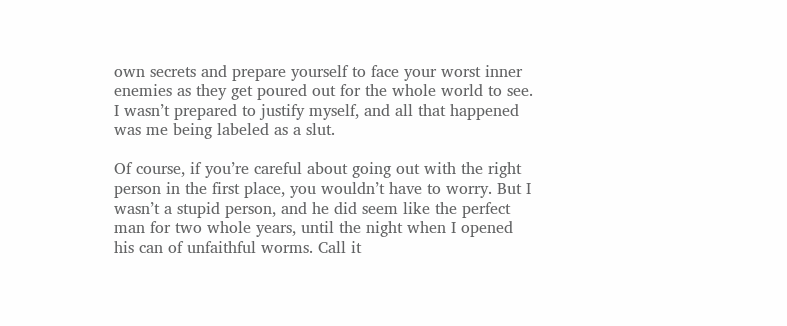own secrets and prepare yourself to face your worst inner enemies as they get poured out for the whole world to see. I wasn’t prepared to justify myself, and all that happened was me being labeled as a slut.

Of course, if you’re careful about going out with the right person in the first place, you wouldn’t have to worry. But I wasn’t a stupid person, and he did seem like the perfect man for two whole years, until the night when I opened his can of unfaithful worms. Call it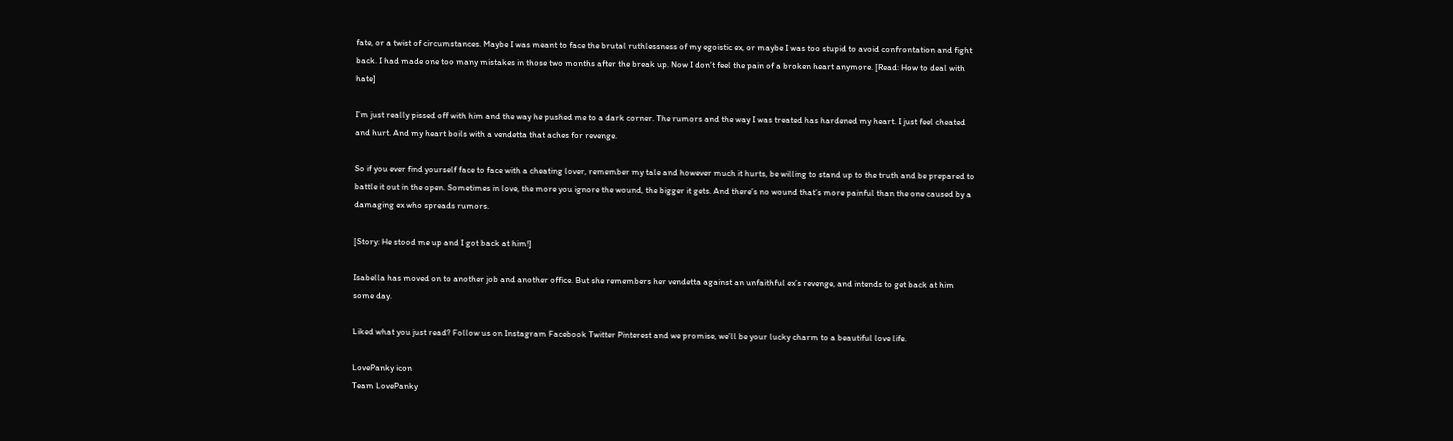fate, or a twist of circumstances. Maybe I was meant to face the brutal ruthlessness of my egoistic ex, or maybe I was too stupid to avoid confrontation and fight back. I had made one too many mistakes in those two months after the break up. Now I don’t feel the pain of a broken heart anymore. [Read: How to deal with hate]

I’m just really pissed off with him and the way he pushed me to a dark corner. The rumors and the way I was treated has hardened my heart. I just feel cheated and hurt. And my heart boils with a vendetta that aches for revenge.

So if you ever find yourself face to face with a cheating lover, remember my tale and however much it hurts, be willing to stand up to the truth and be prepared to battle it out in the open. Sometimes in love, the more you ignore the wound, the bigger it gets. And there’s no wound that’s more painful than the one caused by a damaging ex who spreads rumors.

[Story: He stood me up and I got back at him!]

Isabella has moved on to another job and another office. But she remembers her vendetta against an unfaithful ex’s revenge, and intends to get back at him some day.

Liked what you just read? Follow us on Instagram Facebook Twitter Pinterest and we promise, we’ll be your lucky charm to a beautiful love life.

LovePanky icon
Team LovePanky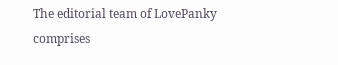The editorial team of LovePanky comprises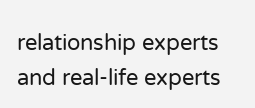relationship experts and real-life experts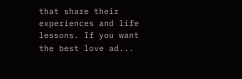that share their experiences and life lessons. If you want the best love ad...